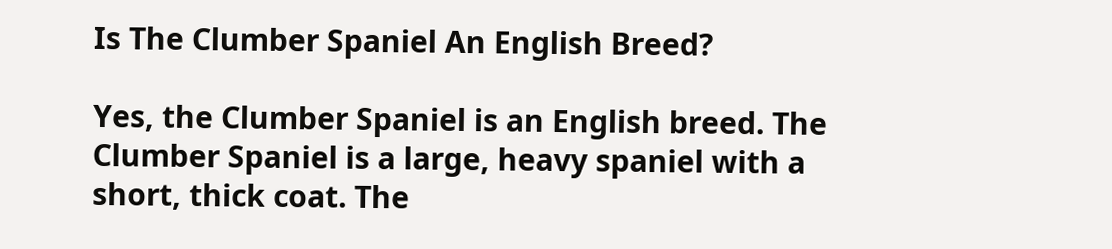Is The Clumber Spaniel An English Breed?

Yes, the Clumber Spaniel is an English breed. The Clumber Spaniel is a large, heavy spaniel with a short, thick coat. The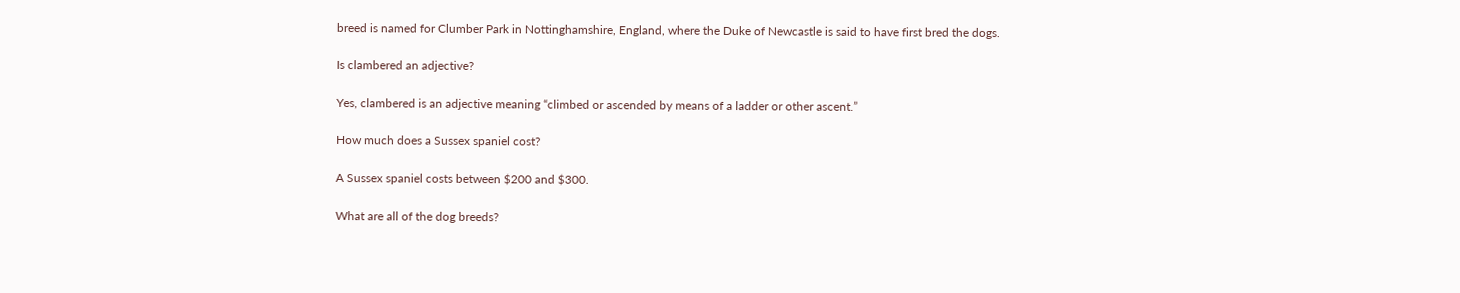breed is named for Clumber Park in Nottinghamshire, England, where the Duke of Newcastle is said to have first bred the dogs.

Is clambered an adjective?

Yes, clambered is an adjective meaning “climbed or ascended by means of a ladder or other ascent.”

How much does a Sussex spaniel cost?

A Sussex spaniel costs between $200 and $300.

What are all of the dog breeds?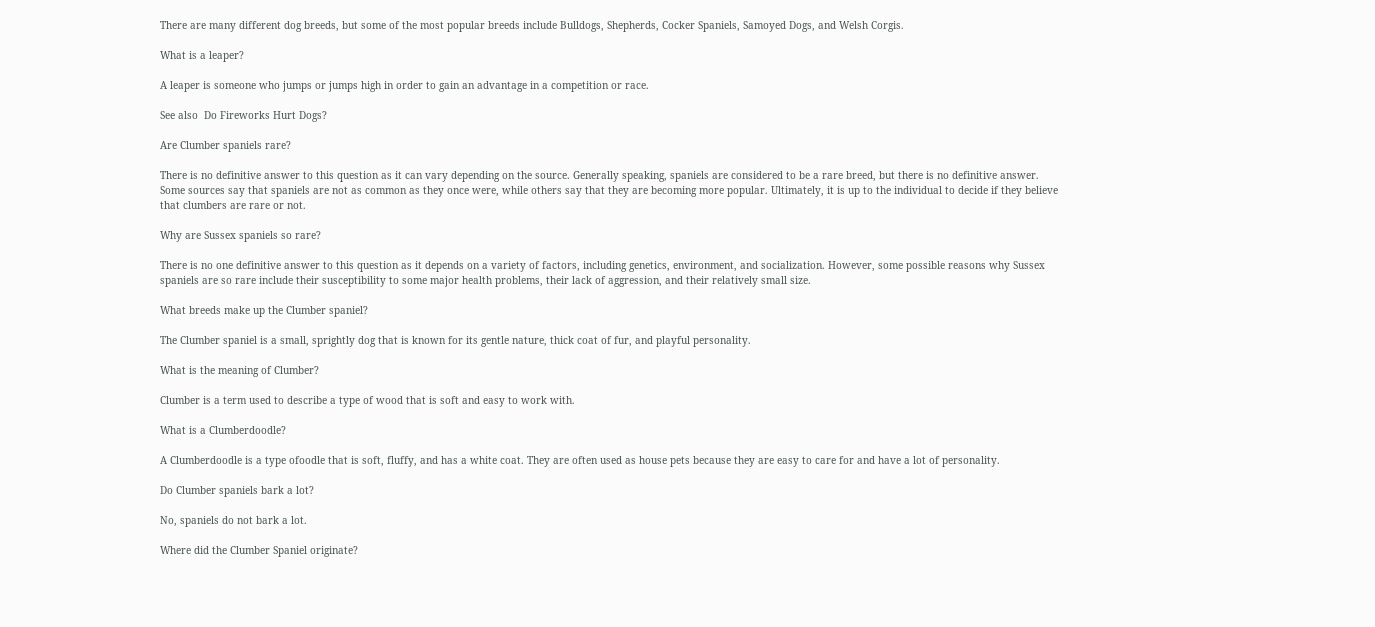There are many different dog breeds, but some of the most popular breeds include Bulldogs, Shepherds, Cocker Spaniels, Samoyed Dogs, and Welsh Corgis.

What is a leaper?

A leaper is someone who jumps or jumps high in order to gain an advantage in a competition or race.

See also  Do Fireworks Hurt Dogs?

Are Clumber spaniels rare?

There is no definitive answer to this question as it can vary depending on the source. Generally speaking, spaniels are considered to be a rare breed, but there is no definitive answer. Some sources say that spaniels are not as common as they once were, while others say that they are becoming more popular. Ultimately, it is up to the individual to decide if they believe that clumbers are rare or not.

Why are Sussex spaniels so rare?

There is no one definitive answer to this question as it depends on a variety of factors, including genetics, environment, and socialization. However, some possible reasons why Sussex spaniels are so rare include their susceptibility to some major health problems, their lack of aggression, and their relatively small size.

What breeds make up the Clumber spaniel?

The Clumber spaniel is a small, sprightly dog that is known for its gentle nature, thick coat of fur, and playful personality.

What is the meaning of Clumber?

Clumber is a term used to describe a type of wood that is soft and easy to work with.

What is a Clumberdoodle?

A Clumberdoodle is a type ofoodle that is soft, fluffy, and has a white coat. They are often used as house pets because they are easy to care for and have a lot of personality.

Do Clumber spaniels bark a lot?

No, spaniels do not bark a lot.

Where did the Clumber Spaniel originate?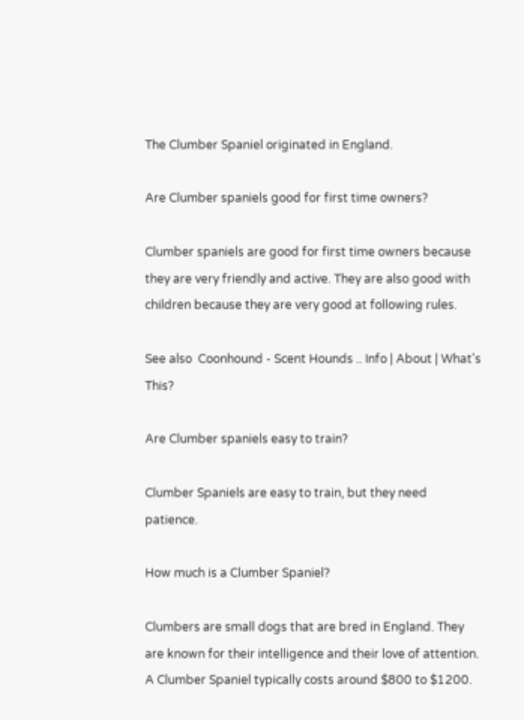The Clumber Spaniel originated in England.

Are Clumber spaniels good for first time owners?

Clumber spaniels are good for first time owners because they are very friendly and active. They are also good with children because they are very good at following rules.

See also  Coonhound - Scent Hounds .. Info | About | What's This?

Are Clumber spaniels easy to train?

Clumber Spaniels are easy to train, but they need patience.

How much is a Clumber Spaniel?

Clumbers are small dogs that are bred in England. They are known for their intelligence and their love of attention. A Clumber Spaniel typically costs around $800 to $1200.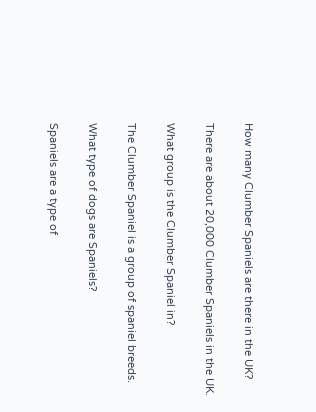How many Clumber Spaniels are there in the UK?

There are about 20,000 Clumber Spaniels in the UK.

What group is the Clumber Spaniel in?

The Clumber Spaniel is a group of spaniel breeds.

What type of dogs are Spaniels?

Spaniels are a type of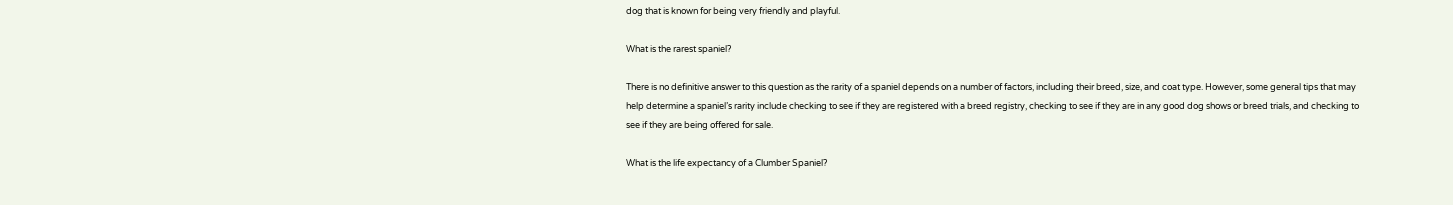dog that is known for being very friendly and playful.

What is the rarest spaniel?

There is no definitive answer to this question as the rarity of a spaniel depends on a number of factors, including their breed, size, and coat type. However, some general tips that may help determine a spaniel’s rarity include checking to see if they are registered with a breed registry, checking to see if they are in any good dog shows or breed trials, and checking to see if they are being offered for sale.

What is the life expectancy of a Clumber Spaniel?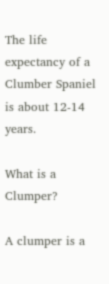The life expectancy of a Clumber Spaniel is about 12-14 years.

What is a Clumper?

A clumper is a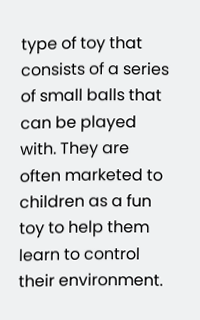type of toy that consists of a series of small balls that can be played with. They are often marketed to children as a fun toy to help them learn to control their environment.